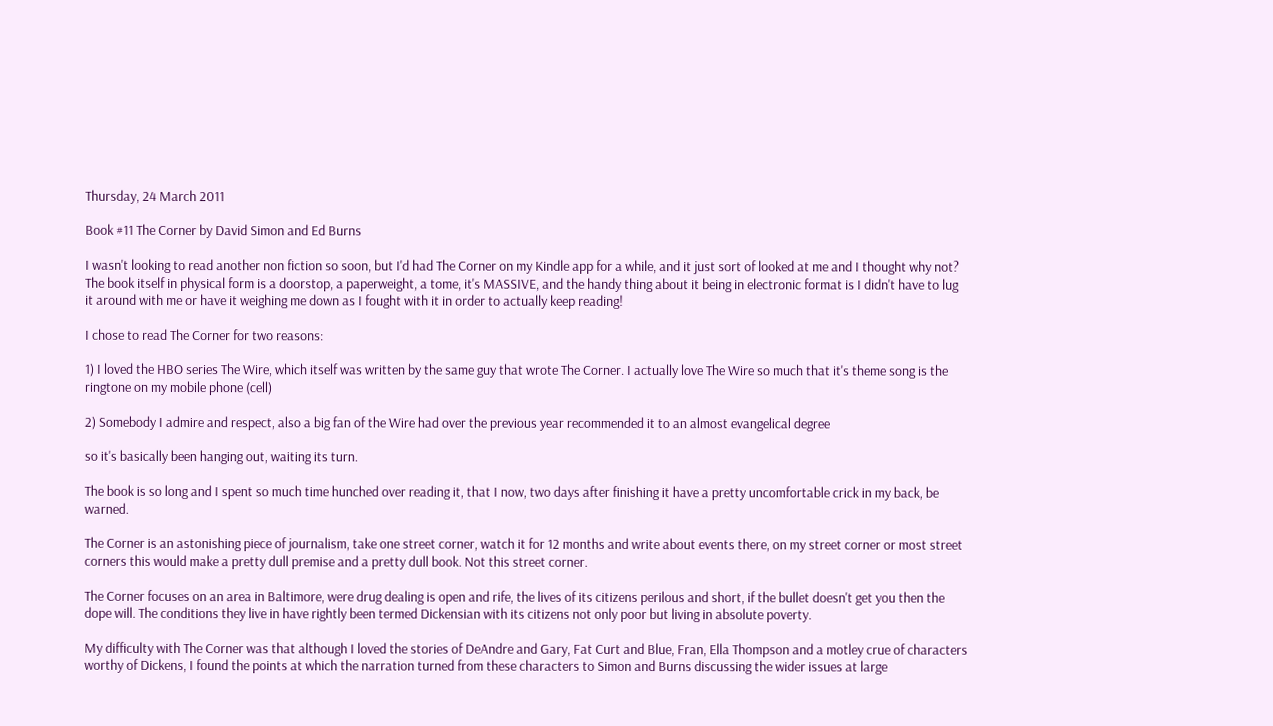Thursday, 24 March 2011

Book #11 The Corner by David Simon and Ed Burns

I wasn't looking to read another non fiction so soon, but I'd had The Corner on my Kindle app for a while, and it just sort of looked at me and I thought why not? The book itself in physical form is a doorstop, a paperweight, a tome, it's MASSIVE, and the handy thing about it being in electronic format is I didn't have to lug it around with me or have it weighing me down as I fought with it in order to actually keep reading!

I chose to read The Corner for two reasons:

1) I loved the HBO series The Wire, which itself was written by the same guy that wrote The Corner. I actually love The Wire so much that it's theme song is the ringtone on my mobile phone (cell)

2) Somebody I admire and respect, also a big fan of the Wire had over the previous year recommended it to an almost evangelical degree

so it's basically been hanging out, waiting its turn.

The book is so long and I spent so much time hunched over reading it, that I now, two days after finishing it have a pretty uncomfortable crick in my back, be warned.

The Corner is an astonishing piece of journalism, take one street corner, watch it for 12 months and write about events there, on my street corner or most street corners this would make a pretty dull premise and a pretty dull book. Not this street corner.

The Corner focuses on an area in Baltimore, were drug dealing is open and rife, the lives of its citizens perilous and short, if the bullet doesn't get you then the dope will. The conditions they live in have rightly been termed Dickensian with its citizens not only poor but living in absolute poverty.

My difficulty with The Corner was that although I loved the stories of DeAndre and Gary, Fat Curt and Blue, Fran, Ella Thompson and a motley crue of characters worthy of Dickens, I found the points at which the narration turned from these characters to Simon and Burns discussing the wider issues at large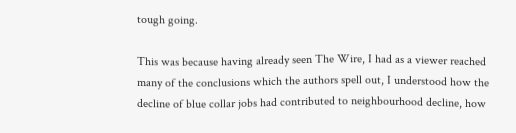tough going.

This was because having already seen The Wire, I had as a viewer reached many of the conclusions which the authors spell out, I understood how the decline of blue collar jobs had contributed to neighbourhood decline, how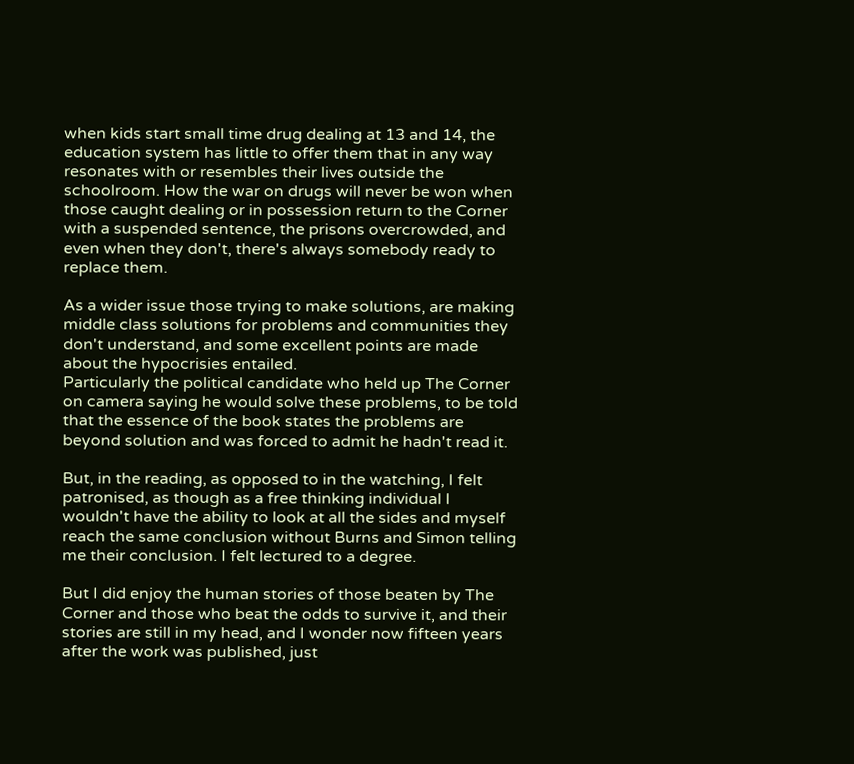when kids start small time drug dealing at 13 and 14, the education system has little to offer them that in any way resonates with or resembles their lives outside the schoolroom. How the war on drugs will never be won when those caught dealing or in possession return to the Corner with a suspended sentence, the prisons overcrowded, and even when they don't, there's always somebody ready to replace them.

As a wider issue those trying to make solutions, are making middle class solutions for problems and communities they don't understand, and some excellent points are made about the hypocrisies entailed.
Particularly the political candidate who held up The Corner on camera saying he would solve these problems, to be told that the essence of the book states the problems are beyond solution and was forced to admit he hadn't read it.

But, in the reading, as opposed to in the watching, I felt patronised, as though as a free thinking individual I wouldn't have the ability to look at all the sides and myself reach the same conclusion without Burns and Simon telling me their conclusion. I felt lectured to a degree.

But I did enjoy the human stories of those beaten by The Corner and those who beat the odds to survive it, and their stories are still in my head, and I wonder now fifteen years after the work was published, just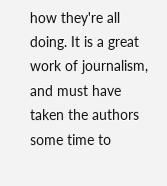how they're all doing. It is a great work of journalism, and must have taken the authors some time to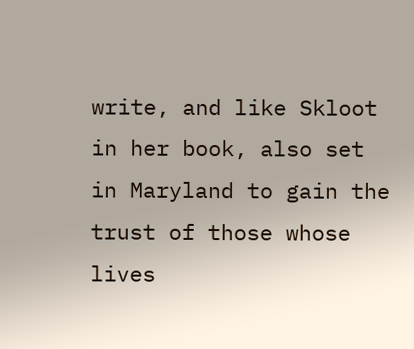write, and like Skloot in her book, also set in Maryland to gain the trust of those whose lives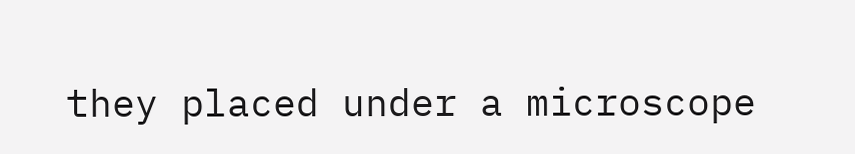they placed under a microscope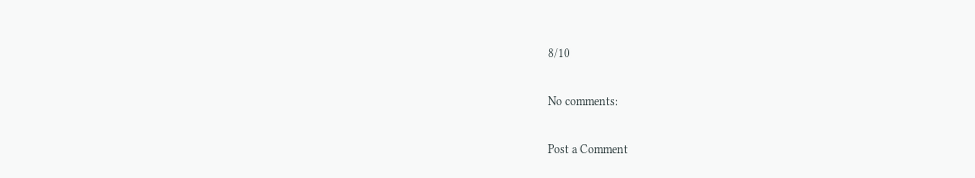8/10

No comments:

Post a Comment